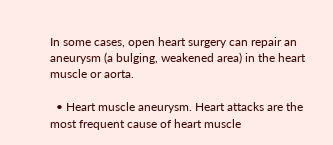In some cases, open heart surgery can repair an aneurysm (a bulging, weakened area) in the heart muscle or aorta.

  • Heart muscle aneurysm. Heart attacks are the most frequent cause of heart muscle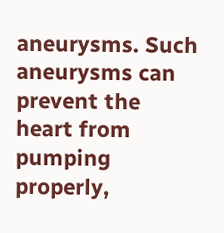aneurysms. Such aneurysms can prevent the heart from pumping properly,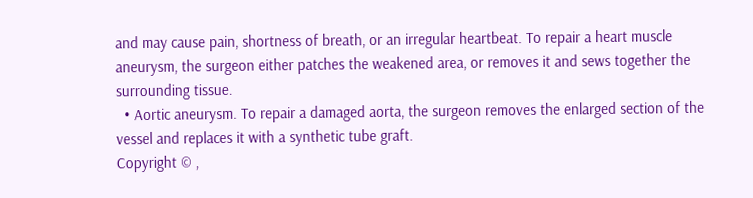and may cause pain, shortness of breath, or an irregular heartbeat. To repair a heart muscle aneurysm, the surgeon either patches the weakened area, or removes it and sews together the surrounding tissue.
  • Aortic aneurysm. To repair a damaged aorta, the surgeon removes the enlarged section of the vessel and replaces it with a synthetic tube graft.
Copyright © ,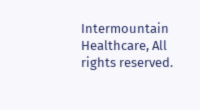Intermountain Healthcare, All rights reserved.